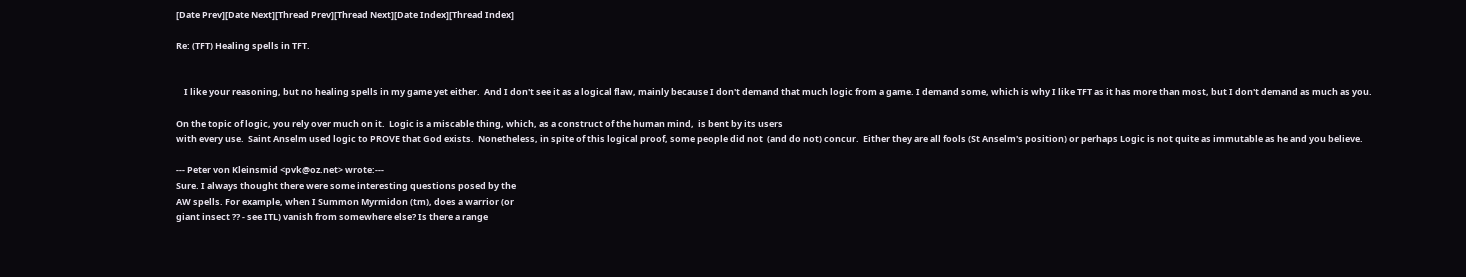[Date Prev][Date Next][Thread Prev][Thread Next][Date Index][Thread Index]

Re: (TFT) Healing spells in TFT.


    I like your reasoning, but no healing spells in my game yet either.  And I don't see it as a logical flaw, mainly because I don't demand that much logic from a game. I demand some, which is why I like TFT as it has more than most, but I don't demand as much as you.

On the topic of logic, you rely over much on it.  Logic is a miscable thing, which, as a construct of the human mind,  is bent by its users
with every use.  Saint Anselm used logic to PROVE that God exists.  Nonetheless, in spite of this logical proof, some people did not  (and do not) concur.  Either they are all fools (St Anselm's position) or perhaps Logic is not quite as immutable as he and you believe.

--- Peter von Kleinsmid <pvk@oz.net> wrote:---
Sure. I always thought there were some interesting questions posed by the
AW spells. For example, when I Summon Myrmidon (tm), does a warrior (or
giant insect ?? - see ITL) vanish from somewhere else? Is there a range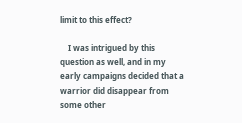limit to this effect?

    I was intrigued by this question as well, and in my early campaigns decided that a warrior did disappear from some other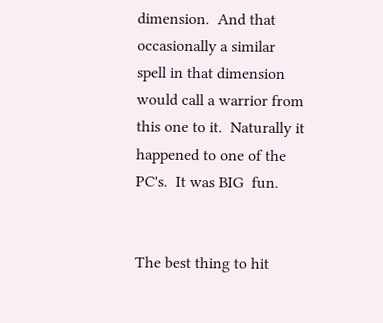dimension.  And that occasionally a similar spell in that dimension would call a warrior from this one to it.  Naturally it happened to one of the PC's.  It was BIG  fun.


The best thing to hit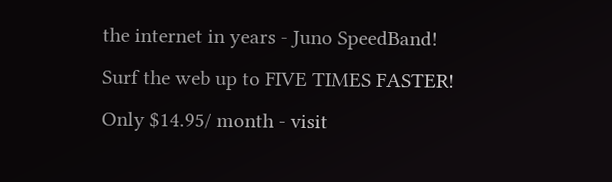the internet in years - Juno SpeedBand!
Surf the web up to FIVE TIMES FASTER!
Only $14.95/ month - visit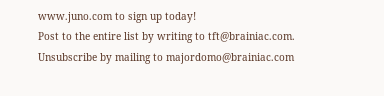www.juno.com to sign up today!
Post to the entire list by writing to tft@brainiac.com.
Unsubscribe by mailing to majordomo@brainiac.com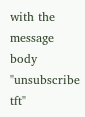with the message body
"unsubscribe tft"